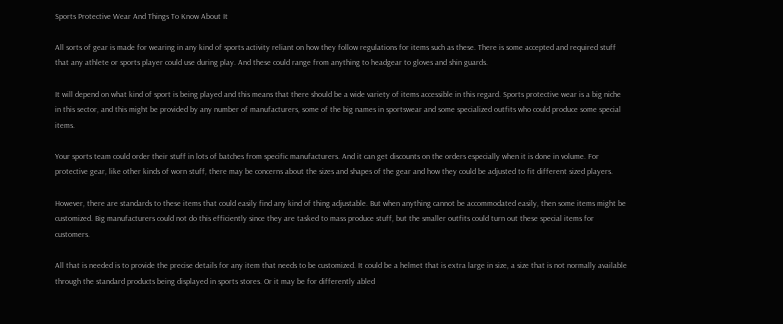Sports Protective Wear And Things To Know About It

All sorts of gear is made for wearing in any kind of sports activity reliant on how they follow regulations for items such as these. There is some accepted and required stuff that any athlete or sports player could use during play. And these could range from anything to headgear to gloves and shin guards.

It will depend on what kind of sport is being played and this means that there should be a wide variety of items accessible in this regard. Sports protective wear is a big niche in this sector, and this might be provided by any number of manufacturers, some of the big names in sportswear and some specialized outfits who could produce some special items.

Your sports team could order their stuff in lots of batches from specific manufacturers. And it can get discounts on the orders especially when it is done in volume. For protective gear, like other kinds of worn stuff, there may be concerns about the sizes and shapes of the gear and how they could be adjusted to fit different sized players.

However, there are standards to these items that could easily find any kind of thing adjustable. But when anything cannot be accommodated easily, then some items might be customized. Big manufacturers could not do this efficiently since they are tasked to mass produce stuff, but the smaller outfits could turn out these special items for customers.

All that is needed is to provide the precise details for any item that needs to be customized. It could be a helmet that is extra large in size, a size that is not normally available through the standard products being displayed in sports stores. Or it may be for differently abled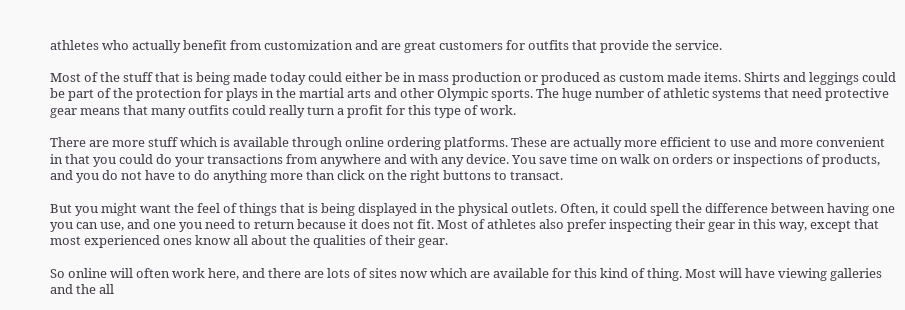athletes who actually benefit from customization and are great customers for outfits that provide the service.

Most of the stuff that is being made today could either be in mass production or produced as custom made items. Shirts and leggings could be part of the protection for plays in the martial arts and other Olympic sports. The huge number of athletic systems that need protective gear means that many outfits could really turn a profit for this type of work.

There are more stuff which is available through online ordering platforms. These are actually more efficient to use and more convenient in that you could do your transactions from anywhere and with any device. You save time on walk on orders or inspections of products, and you do not have to do anything more than click on the right buttons to transact.

But you might want the feel of things that is being displayed in the physical outlets. Often, it could spell the difference between having one you can use, and one you need to return because it does not fit. Most of athletes also prefer inspecting their gear in this way, except that most experienced ones know all about the qualities of their gear.

So online will often work here, and there are lots of sites now which are available for this kind of thing. Most will have viewing galleries and the all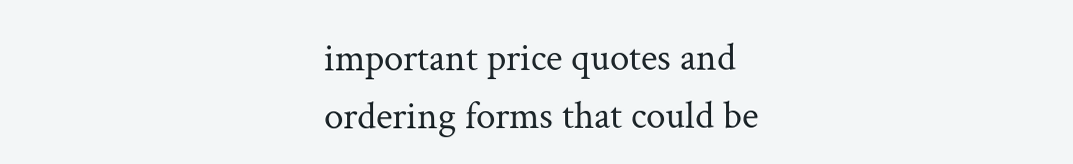important price quotes and ordering forms that could be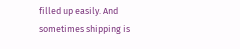filled up easily. And sometimes shipping is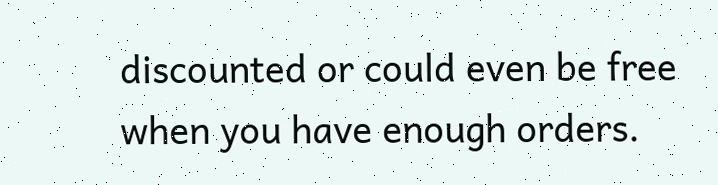discounted or could even be free when you have enough orders.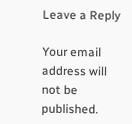Leave a Reply

Your email address will not be published.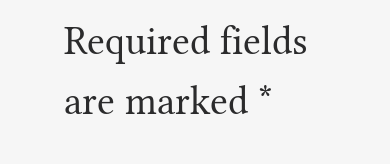Required fields are marked *